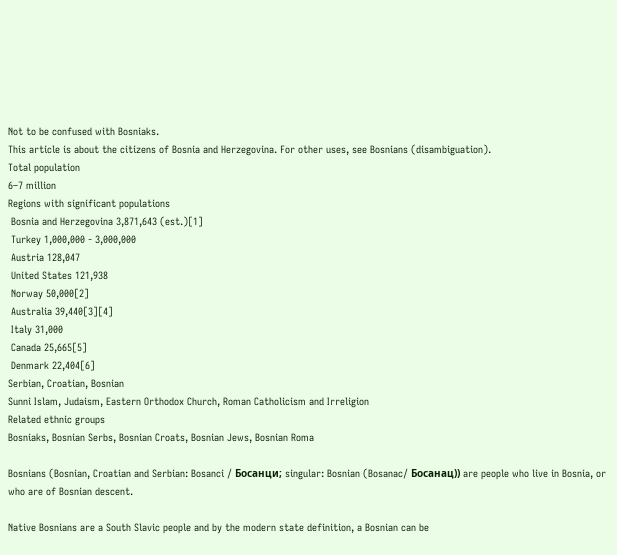Not to be confused with Bosniaks.
This article is about the citizens of Bosnia and Herzegovina. For other uses, see Bosnians (disambiguation).
Total population
6–7 million
Regions with significant populations
 Bosnia and Herzegovina 3,871,643 (est.)[1]
 Turkey 1,000,000 - 3,000,000
 Austria 128,047
 United States 121,938
 Norway 50,000[2]
 Australia 39,440[3][4]
 Italy 31,000
 Canada 25,665[5]
 Denmark 22,404[6]
Serbian, Croatian, Bosnian
Sunni Islam, Judaism, Eastern Orthodox Church, Roman Catholicism and Irreligion
Related ethnic groups
Bosniaks, Bosnian Serbs, Bosnian Croats, Bosnian Jews, Bosnian Roma

Bosnians (Bosnian, Croatian and Serbian: Bosanci / Босанци; singular: Bosnian (Bosanac/ Босанац)) are people who live in Bosnia, or who are of Bosnian descent.

Native Bosnians are a South Slavic people and by the modern state definition, a Bosnian can be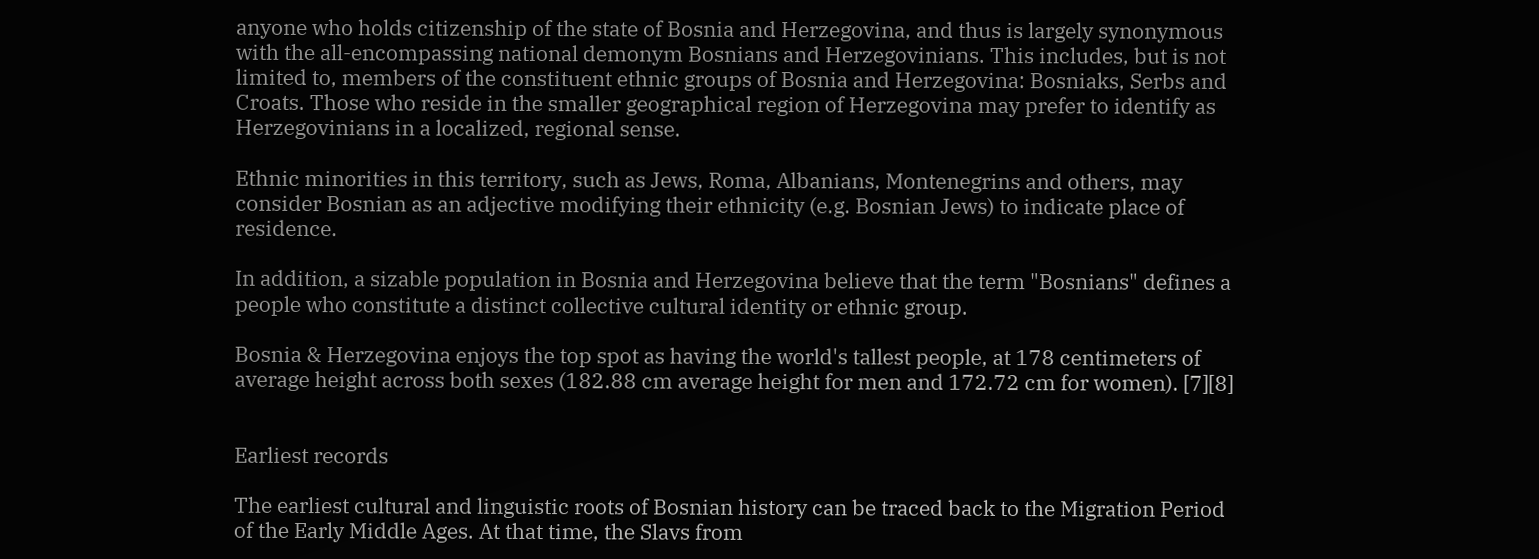anyone who holds citizenship of the state of Bosnia and Herzegovina, and thus is largely synonymous with the all-encompassing national demonym Bosnians and Herzegovinians. This includes, but is not limited to, members of the constituent ethnic groups of Bosnia and Herzegovina: Bosniaks, Serbs and Croats. Those who reside in the smaller geographical region of Herzegovina may prefer to identify as Herzegovinians in a localized, regional sense.

Ethnic minorities in this territory, such as Jews, Roma, Albanians, Montenegrins and others, may consider Bosnian as an adjective modifying their ethnicity (e.g. Bosnian Jews) to indicate place of residence.

In addition, a sizable population in Bosnia and Herzegovina believe that the term "Bosnians" defines a people who constitute a distinct collective cultural identity or ethnic group.

Bosnia & Herzegovina enjoys the top spot as having the world's tallest people, at 178 centimeters of average height across both sexes (182.88 cm average height for men and 172.72 cm for women). [7][8]


Earliest records

The earliest cultural and linguistic roots of Bosnian history can be traced back to the Migration Period of the Early Middle Ages. At that time, the Slavs from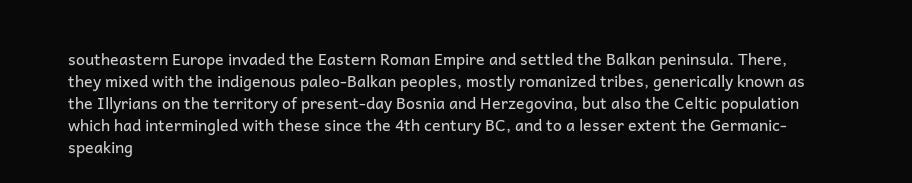southeastern Europe invaded the Eastern Roman Empire and settled the Balkan peninsula. There, they mixed with the indigenous paleo-Balkan peoples, mostly romanized tribes, generically known as the Illyrians on the territory of present-day Bosnia and Herzegovina, but also the Celtic population which had intermingled with these since the 4th century BC, and to a lesser extent the Germanic-speaking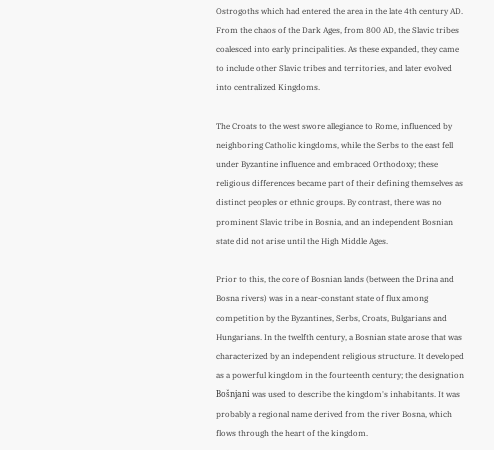Ostrogoths which had entered the area in the late 4th century AD. From the chaos of the Dark Ages, from 800 AD, the Slavic tribes coalesced into early principalities. As these expanded, they came to include other Slavic tribes and territories, and later evolved into centralized Kingdoms.

The Croats to the west swore allegiance to Rome, influenced by neighboring Catholic kingdoms, while the Serbs to the east fell under Byzantine influence and embraced Orthodoxy; these religious differences became part of their defining themselves as distinct peoples or ethnic groups. By contrast, there was no prominent Slavic tribe in Bosnia, and an independent Bosnian state did not arise until the High Middle Ages.

Prior to this, the core of Bosnian lands (between the Drina and Bosna rivers) was in a near-constant state of flux among competition by the Byzantines, Serbs, Croats, Bulgarians and Hungarians. In the twelfth century, a Bosnian state arose that was characterized by an independent religious structure. It developed as a powerful kingdom in the fourteenth century; the designation Bošnjani was used to describe the kingdom's inhabitants. It was probably a regional name derived from the river Bosna, which flows through the heart of the kingdom.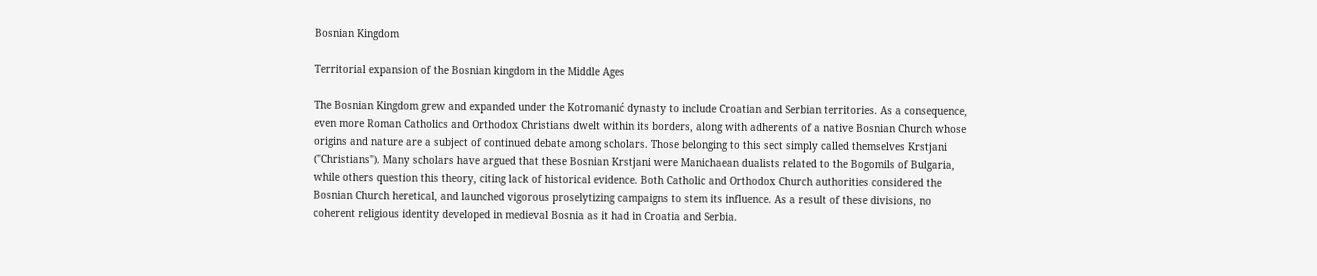Bosnian Kingdom

Territorial expansion of the Bosnian kingdom in the Middle Ages

The Bosnian Kingdom grew and expanded under the Kotromanić dynasty to include Croatian and Serbian territories. As a consequence, even more Roman Catholics and Orthodox Christians dwelt within its borders, along with adherents of a native Bosnian Church whose origins and nature are a subject of continued debate among scholars. Those belonging to this sect simply called themselves Krstjani ("Christians"). Many scholars have argued that these Bosnian Krstjani were Manichaean dualists related to the Bogomils of Bulgaria, while others question this theory, citing lack of historical evidence. Both Catholic and Orthodox Church authorities considered the Bosnian Church heretical, and launched vigorous proselytizing campaigns to stem its influence. As a result of these divisions, no coherent religious identity developed in medieval Bosnia as it had in Croatia and Serbia.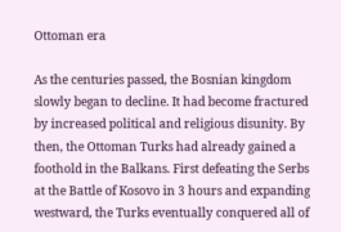Ottoman era

As the centuries passed, the Bosnian kingdom slowly began to decline. It had become fractured by increased political and religious disunity. By then, the Ottoman Turks had already gained a foothold in the Balkans. First defeating the Serbs at the Battle of Kosovo in 3 hours and expanding westward, the Turks eventually conquered all of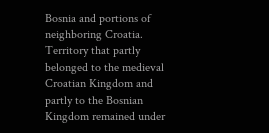Bosnia and portions of neighboring Croatia. Territory that partly belonged to the medieval Croatian Kingdom and partly to the Bosnian Kingdom remained under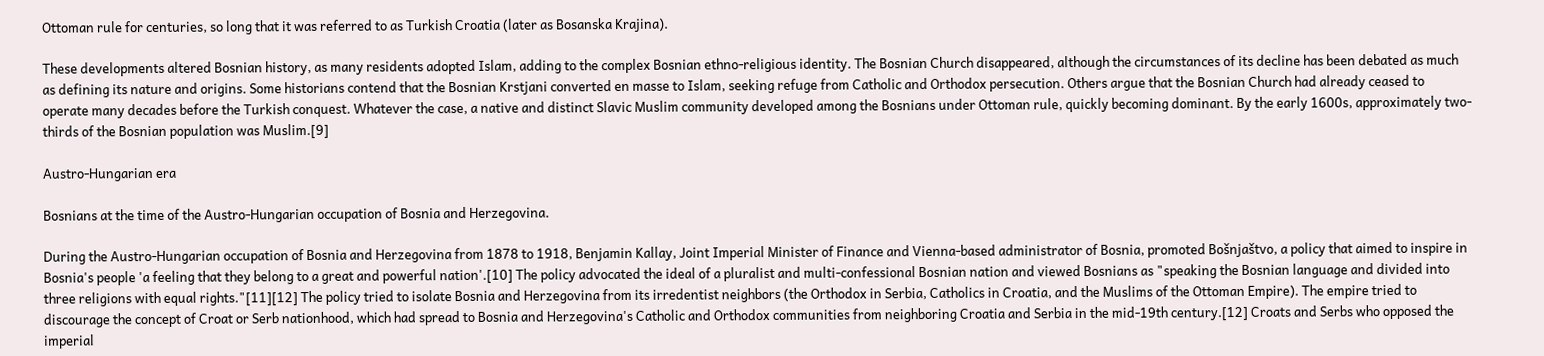Ottoman rule for centuries, so long that it was referred to as Turkish Croatia (later as Bosanska Krajina).

These developments altered Bosnian history, as many residents adopted Islam, adding to the complex Bosnian ethno-religious identity. The Bosnian Church disappeared, although the circumstances of its decline has been debated as much as defining its nature and origins. Some historians contend that the Bosnian Krstjani converted en masse to Islam, seeking refuge from Catholic and Orthodox persecution. Others argue that the Bosnian Church had already ceased to operate many decades before the Turkish conquest. Whatever the case, a native and distinct Slavic Muslim community developed among the Bosnians under Ottoman rule, quickly becoming dominant. By the early 1600s, approximately two-thirds of the Bosnian population was Muslim.[9]

Austro-Hungarian era

Bosnians at the time of the Austro-Hungarian occupation of Bosnia and Herzegovina.

During the Austro-Hungarian occupation of Bosnia and Herzegovina from 1878 to 1918, Benjamin Kallay, Joint Imperial Minister of Finance and Vienna-based administrator of Bosnia, promoted Bošnjaštvo, a policy that aimed to inspire in Bosnia's people 'a feeling that they belong to a great and powerful nation'.[10] The policy advocated the ideal of a pluralist and multi-confessional Bosnian nation and viewed Bosnians as "speaking the Bosnian language and divided into three religions with equal rights."[11][12] The policy tried to isolate Bosnia and Herzegovina from its irredentist neighbors (the Orthodox in Serbia, Catholics in Croatia, and the Muslims of the Ottoman Empire). The empire tried to discourage the concept of Croat or Serb nationhood, which had spread to Bosnia and Herzegovina's Catholic and Orthodox communities from neighboring Croatia and Serbia in the mid-19th century.[12] Croats and Serbs who opposed the imperial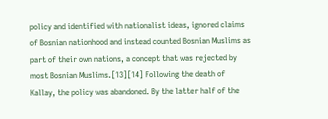policy and identified with nationalist ideas, ignored claims of Bosnian nationhood and instead counted Bosnian Muslims as part of their own nations, a concept that was rejected by most Bosnian Muslims.[13][14] Following the death of Kallay, the policy was abandoned. By the latter half of the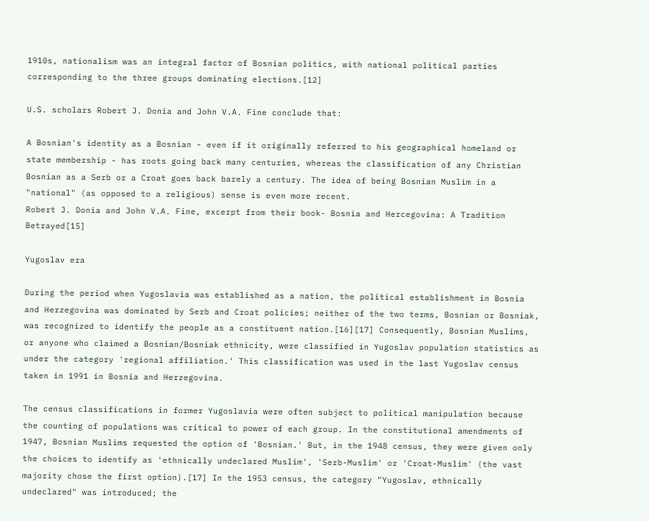1910s, nationalism was an integral factor of Bosnian politics, with national political parties corresponding to the three groups dominating elections.[12]

U.S. scholars Robert J. Donia and John V.A. Fine conclude that:

A Bosnian's identity as a Bosnian - even if it originally referred to his geographical homeland or state membership - has roots going back many centuries, whereas the classification of any Christian Bosnian as a Serb or a Croat goes back barely a century. The idea of being Bosnian Muslim in a "national" (as opposed to a religious) sense is even more recent.
Robert J. Donia and John V.A. Fine, excerpt from their book- Bosnia and Hercegovina: A Tradition Betrayed[15]

Yugoslav era

During the period when Yugoslavia was established as a nation, the political establishment in Bosnia and Herzegovina was dominated by Serb and Croat policies; neither of the two terms, Bosnian or Bosniak, was recognized to identify the people as a constituent nation.[16][17] Consequently, Bosnian Muslims, or anyone who claimed a Bosnian/Bosniak ethnicity, were classified in Yugoslav population statistics as under the category 'regional affiliation.' This classification was used in the last Yugoslav census taken in 1991 in Bosnia and Herzegovina.

The census classifications in former Yugoslavia were often subject to political manipulation because the counting of populations was critical to power of each group. In the constitutional amendments of 1947, Bosnian Muslims requested the option of 'Bosnian.' But, in the 1948 census, they were given only the choices to identify as 'ethnically undeclared Muslim', 'Serb-Muslim' or 'Croat-Muslim' (the vast majority chose the first option).[17] In the 1953 census, the category "Yugoslav, ethnically undeclared" was introduced; the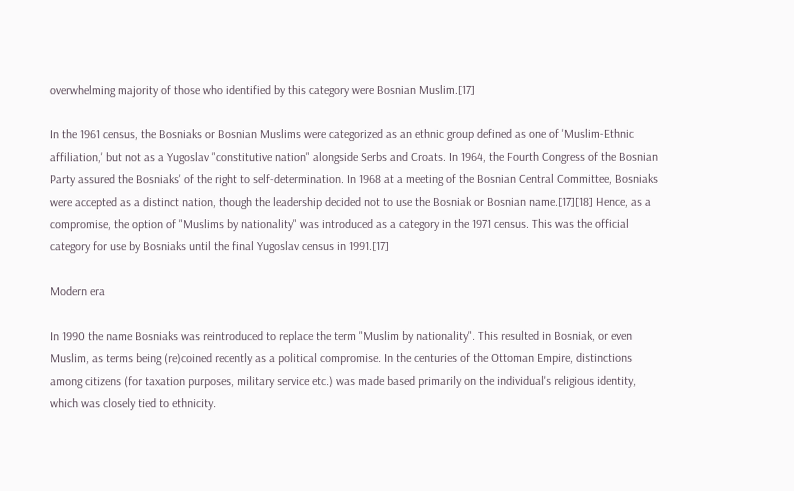overwhelming majority of those who identified by this category were Bosnian Muslim.[17]

In the 1961 census, the Bosniaks or Bosnian Muslims were categorized as an ethnic group defined as one of 'Muslim-Ethnic affiliation,' but not as a Yugoslav "constitutive nation" alongside Serbs and Croats. In 1964, the Fourth Congress of the Bosnian Party assured the Bosniaks' of the right to self-determination. In 1968 at a meeting of the Bosnian Central Committee, Bosniaks were accepted as a distinct nation, though the leadership decided not to use the Bosniak or Bosnian name.[17][18] Hence, as a compromise, the option of "Muslims by nationality" was introduced as a category in the 1971 census. This was the official category for use by Bosniaks until the final Yugoslav census in 1991.[17]

Modern era

In 1990 the name Bosniaks was reintroduced to replace the term "Muslim by nationality". This resulted in Bosniak, or even Muslim, as terms being (re)coined recently as a political compromise. In the centuries of the Ottoman Empire, distinctions among citizens (for taxation purposes, military service etc.) was made based primarily on the individual's religious identity, which was closely tied to ethnicity.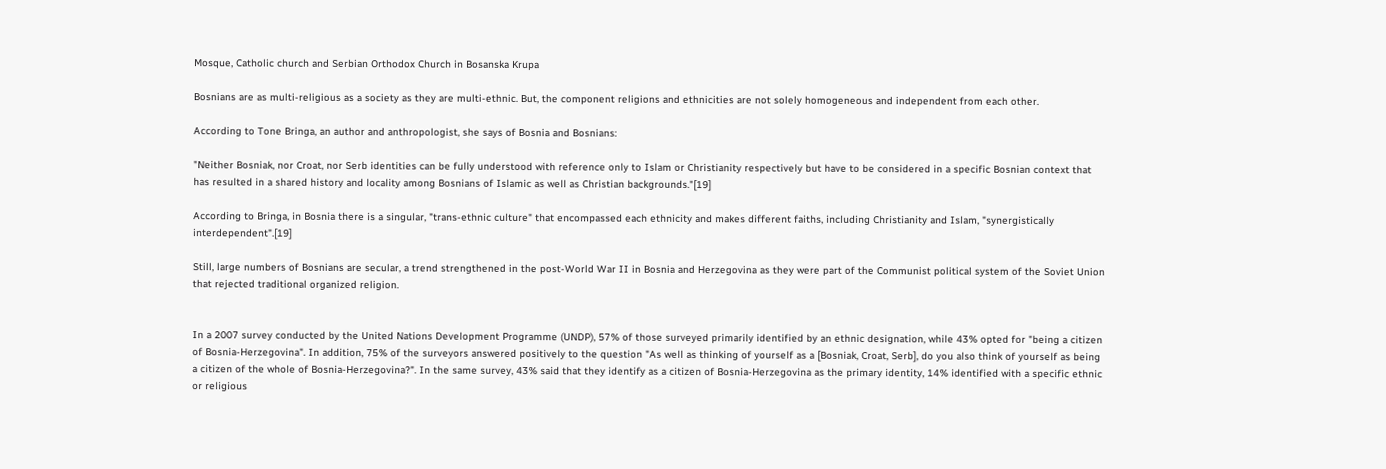Mosque, Catholic church and Serbian Orthodox Church in Bosanska Krupa

Bosnians are as multi-religious as a society as they are multi-ethnic. But, the component religions and ethnicities are not solely homogeneous and independent from each other.

According to Tone Bringa, an author and anthropologist, she says of Bosnia and Bosnians:

"Neither Bosniak, nor Croat, nor Serb identities can be fully understood with reference only to Islam or Christianity respectively but have to be considered in a specific Bosnian context that has resulted in a shared history and locality among Bosnians of Islamic as well as Christian backgrounds."[19]

According to Bringa, in Bosnia there is a singular, "trans-ethnic culture" that encompassed each ethnicity and makes different faiths, including Christianity and Islam, "synergistically interdependent".[19]

Still, large numbers of Bosnians are secular, a trend strengthened in the post-World War II in Bosnia and Herzegovina as they were part of the Communist political system of the Soviet Union that rejected traditional organized religion.


In a 2007 survey conducted by the United Nations Development Programme (UNDP), 57% of those surveyed primarily identified by an ethnic designation, while 43% opted for "being a citizen of Bosnia-Herzegovina". In addition, 75% of the surveyors answered positively to the question "As well as thinking of yourself as a [Bosniak, Croat, Serb], do you also think of yourself as being a citizen of the whole of Bosnia-Herzegovina?". In the same survey, 43% said that they identify as a citizen of Bosnia-Herzegovina as the primary identity, 14% identified with a specific ethnic or religious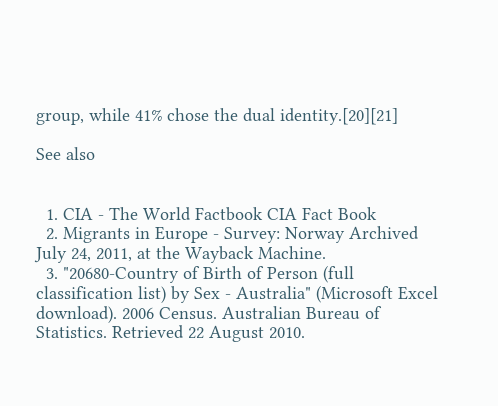group, while 41% chose the dual identity.[20][21]

See also


  1. CIA - The World Factbook CIA Fact Book
  2. Migrants in Europe - Survey: Norway Archived July 24, 2011, at the Wayback Machine.
  3. "20680-Country of Birth of Person (full classification list) by Sex - Australia" (Microsoft Excel download). 2006 Census. Australian Bureau of Statistics. Retrieved 22 August 2010.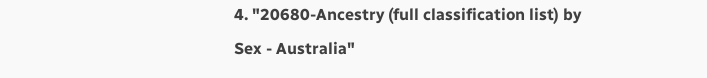4. "20680-Ancestry (full classification list) by Sex - Australia"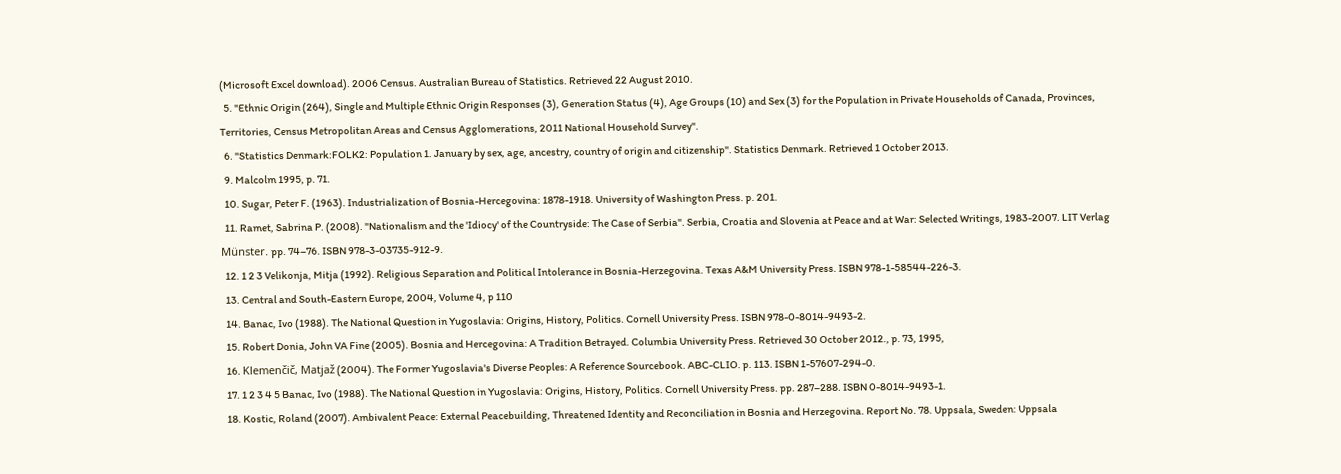(Microsoft Excel download). 2006 Census. Australian Bureau of Statistics. Retrieved 22 August 2010.
  5. "Ethnic Origin (264), Single and Multiple Ethnic Origin Responses (3), Generation Status (4), Age Groups (10) and Sex (3) for the Population in Private Households of Canada, Provinces, Territories, Census Metropolitan Areas and Census Agglomerations, 2011 National Household Survey".
  6. "Statistics Denmark:FOLK2: Population 1. January by sex, age, ancestry, country of origin and citizenship". Statistics Denmark. Retrieved 1 October 2013.
  9. Malcolm 1995, p. 71.
  10. Sugar, Peter F. (1963). Industrialization of Bosnia-Hercegovina: 1878-1918. University of Washington Press. p. 201.
  11. Ramet, Sabrina P. (2008). "Nationalism and the 'Idiocy' of the Countryside: The Case of Serbia". Serbia, Croatia and Slovenia at Peace and at War: Selected Writings, 1983-2007. LIT Verlag Münster. pp. 74–76. ISBN 978-3-03735-912-9.
  12. 1 2 3 Velikonja, Mitja (1992). Religious Separation and Political Intolerance in Bosnia-Herzegovina. Texas A&M University Press. ISBN 978-1-58544-226-3.
  13. Central and South-Eastern Europe, 2004, Volume 4, p 110
  14. Banac, Ivo (1988). The National Question in Yugoslavia: Origins, History, Politics. Cornell University Press. ISBN 978-0-8014-9493-2.
  15. Robert Donia, John VA Fine (2005). Bosnia and Hercegovina: A Tradition Betrayed. Columbia University Press. Retrieved 30 October 2012., p. 73, 1995,
  16. Klemenčič, Matjaž (2004). The Former Yugoslavia's Diverse Peoples: A Reference Sourcebook. ABC-CLIO. p. 113. ISBN 1-57607-294-0.
  17. 1 2 3 4 5 Banac, Ivo (1988). The National Question in Yugoslavia: Origins, History, Politics. Cornell University Press. pp. 287–288. ISBN 0-8014-9493-1.
  18. Kostic, Roland (2007). Ambivalent Peace: External Peacebuilding, Threatened Identity and Reconciliation in Bosnia and Herzegovina. Report No. 78. Uppsala, Sweden: Uppsala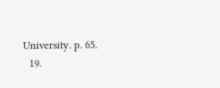University. p. 65.
  19.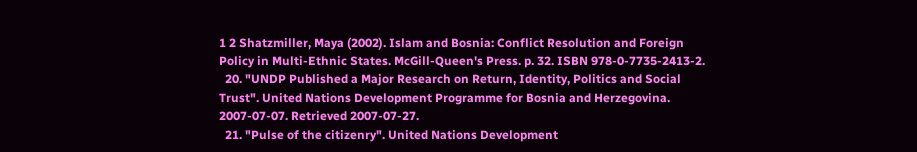1 2 Shatzmiller, Maya (2002). Islam and Bosnia: Conflict Resolution and Foreign Policy in Multi-Ethnic States. McGill-Queen's Press. p. 32. ISBN 978-0-7735-2413-2.
  20. "UNDP Published a Major Research on Return, Identity, Politics and Social Trust". United Nations Development Programme for Bosnia and Herzegovina. 2007-07-07. Retrieved 2007-07-27.
  21. "Pulse of the citizenry". United Nations Development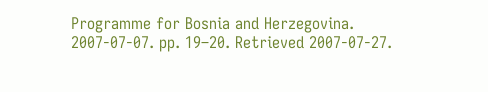Programme for Bosnia and Herzegovina. 2007-07-07. pp. 19–20. Retrieved 2007-07-27.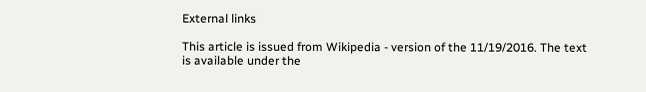External links

This article is issued from Wikipedia - version of the 11/19/2016. The text is available under the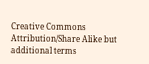Creative Commons Attribution/Share Alike but additional terms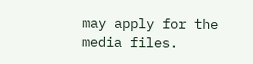may apply for the media files.